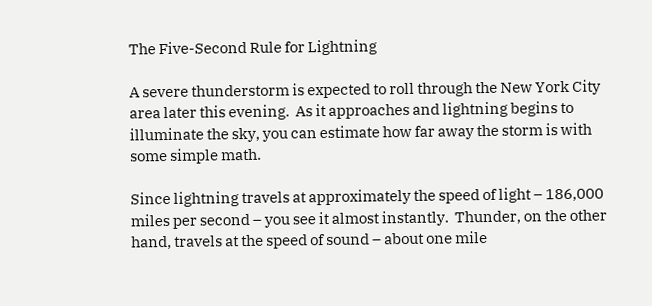The Five-Second Rule for Lightning

A severe thunderstorm is expected to roll through the New York City area later this evening.  As it approaches and lightning begins to illuminate the sky, you can estimate how far away the storm is with some simple math.

Since lightning travels at approximately the speed of light – 186,000 miles per second – you see it almost instantly.  Thunder, on the other hand, travels at the speed of sound – about one mile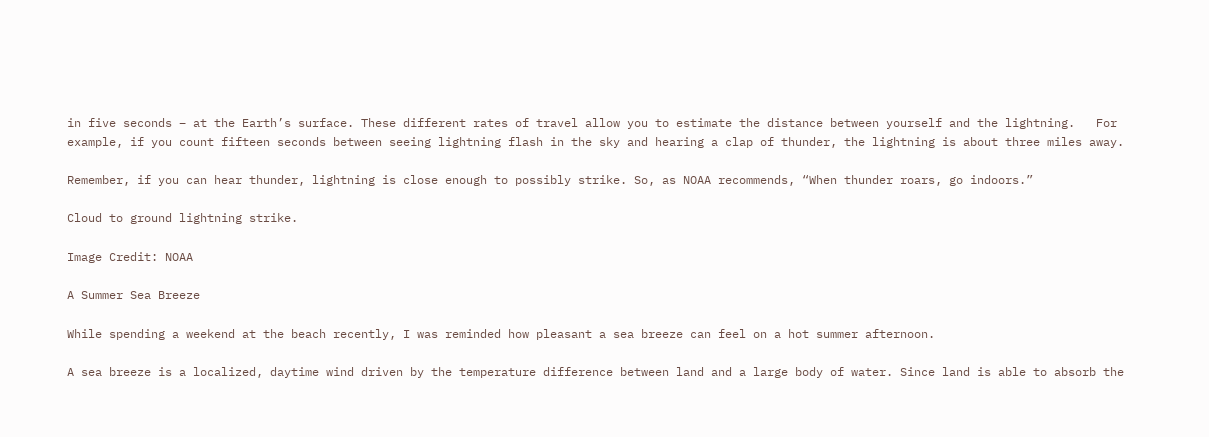in five seconds – at the Earth’s surface. These different rates of travel allow you to estimate the distance between yourself and the lightning.   For example, if you count fifteen seconds between seeing lightning flash in the sky and hearing a clap of thunder, the lightning is about three miles away.

Remember, if you can hear thunder, lightning is close enough to possibly strike. So, as NOAA recommends, “When thunder roars, go indoors.”

Cloud to ground lightning strike.

Image Credit: NOAA

A Summer Sea Breeze

While spending a weekend at the beach recently, I was reminded how pleasant a sea breeze can feel on a hot summer afternoon.

A sea breeze is a localized, daytime wind driven by the temperature difference between land and a large body of water. Since land is able to absorb the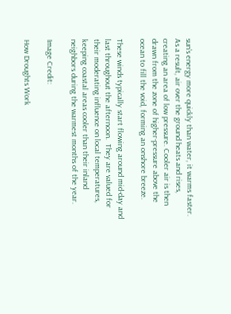sun’s energy more quickly than water, it warms faster. As a result, air over the ground heats and rises, creating an area of low pressure. Cooler air is then drawn from the zone of higher-pressure above the ocean to fill the void, forming an onshore breeze.

These winds typically start flowing around mid-day and last throughout the afternoon.  They are valued for their moderating influence on local temperatures, keeping coastal areas cooler than their inland neighbors during the warmest months of the year.

Image Credit:

How Droughts Work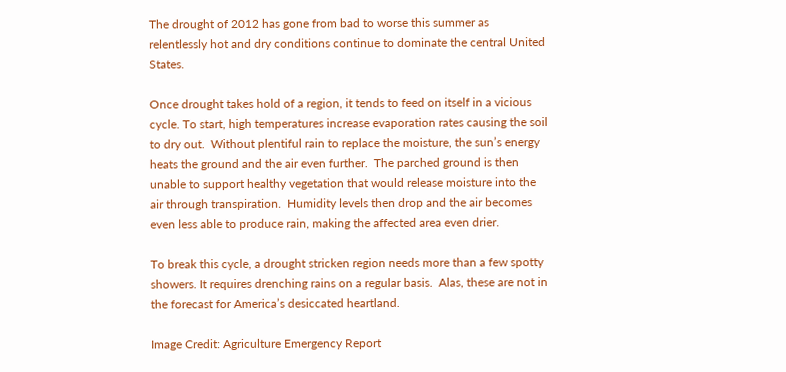The drought of 2012 has gone from bad to worse this summer as relentlessly hot and dry conditions continue to dominate the central United States.

Once drought takes hold of a region, it tends to feed on itself in a vicious cycle. To start, high temperatures increase evaporation rates causing the soil to dry out.  Without plentiful rain to replace the moisture, the sun’s energy heats the ground and the air even further.  The parched ground is then unable to support healthy vegetation that would release moisture into the air through transpiration.  Humidity levels then drop and the air becomes even less able to produce rain, making the affected area even drier.

To break this cycle, a drought stricken region needs more than a few spotty showers. It requires drenching rains on a regular basis.  Alas, these are not in the forecast for America’s desiccated heartland.

Image Credit: Agriculture Emergency Report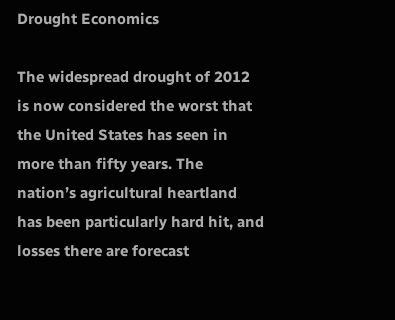Drought Economics

The widespread drought of 2012 is now considered the worst that the United States has seen in more than fifty years. The nation’s agricultural heartland has been particularly hard hit, and losses there are forecast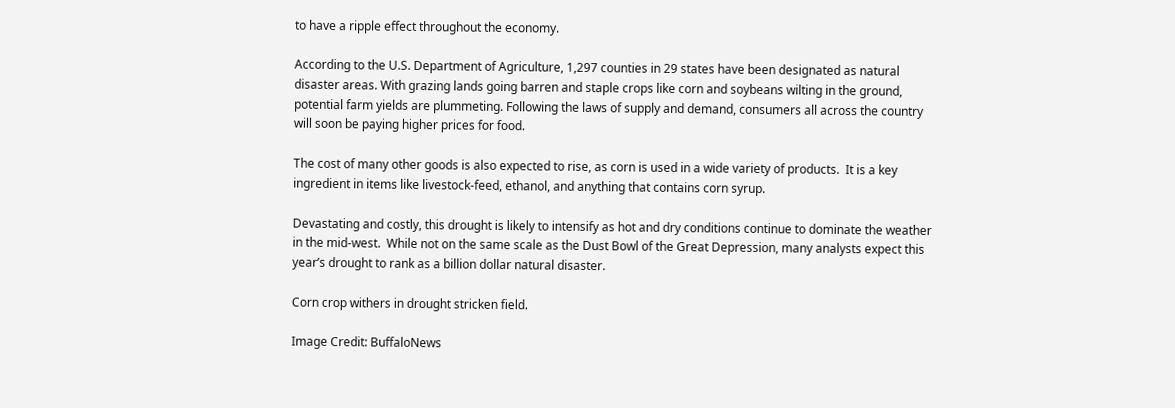to have a ripple effect throughout the economy.

According to the U.S. Department of Agriculture, 1,297 counties in 29 states have been designated as natural disaster areas. With grazing lands going barren and staple crops like corn and soybeans wilting in the ground, potential farm yields are plummeting. Following the laws of supply and demand, consumers all across the country will soon be paying higher prices for food.

The cost of many other goods is also expected to rise, as corn is used in a wide variety of products.  It is a key ingredient in items like livestock-feed, ethanol, and anything that contains corn syrup.

Devastating and costly, this drought is likely to intensify as hot and dry conditions continue to dominate the weather in the mid-west.  While not on the same scale as the Dust Bowl of the Great Depression, many analysts expect this year’s drought to rank as a billion dollar natural disaster.

Corn crop withers in drought stricken field.

Image Credit: BuffaloNews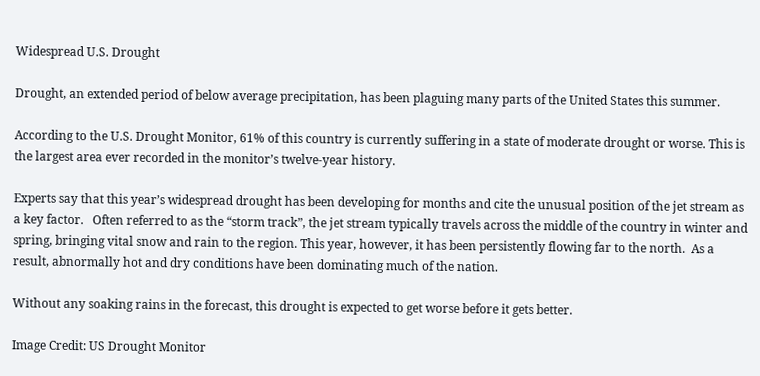Widespread U.S. Drought

Drought, an extended period of below average precipitation, has been plaguing many parts of the United States this summer.

According to the U.S. Drought Monitor, 61% of this country is currently suffering in a state of moderate drought or worse. This is the largest area ever recorded in the monitor’s twelve-year history.

Experts say that this year’s widespread drought has been developing for months and cite the unusual position of the jet stream as a key factor.   Often referred to as the “storm track”, the jet stream typically travels across the middle of the country in winter and spring, bringing vital snow and rain to the region. This year, however, it has been persistently flowing far to the north.  As a result, abnormally hot and dry conditions have been dominating much of the nation.

Without any soaking rains in the forecast, this drought is expected to get worse before it gets better.

Image Credit: US Drought Monitor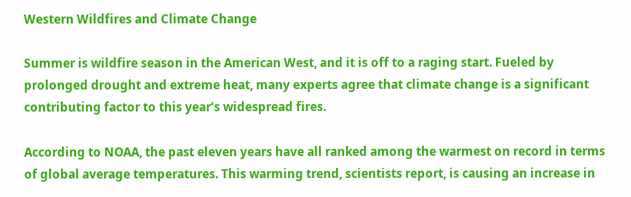Western Wildfires and Climate Change

Summer is wildfire season in the American West, and it is off to a raging start. Fueled by prolonged drought and extreme heat, many experts agree that climate change is a significant contributing factor to this year’s widespread fires.

According to NOAA, the past eleven years have all ranked among the warmest on record in terms of global average temperatures. This warming trend, scientists report, is causing an increase in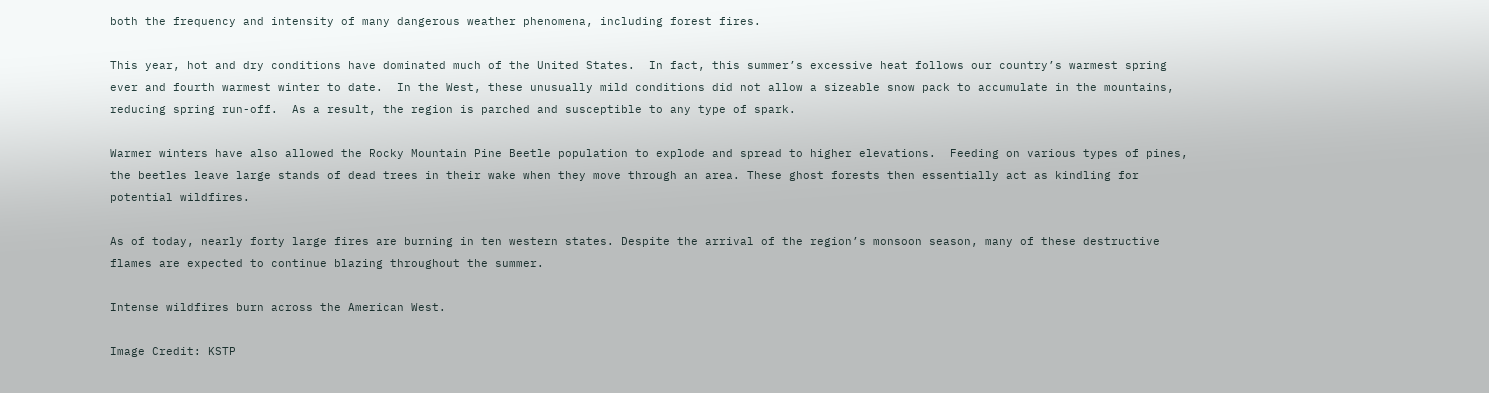both the frequency and intensity of many dangerous weather phenomena, including forest fires.

This year, hot and dry conditions have dominated much of the United States.  In fact, this summer’s excessive heat follows our country’s warmest spring ever and fourth warmest winter to date.  In the West, these unusually mild conditions did not allow a sizeable snow pack to accumulate in the mountains, reducing spring run-off.  As a result, the region is parched and susceptible to any type of spark.

Warmer winters have also allowed the Rocky Mountain Pine Beetle population to explode and spread to higher elevations.  Feeding on various types of pines, the beetles leave large stands of dead trees in their wake when they move through an area. These ghost forests then essentially act as kindling for potential wildfires.

As of today, nearly forty large fires are burning in ten western states. Despite the arrival of the region’s monsoon season, many of these destructive flames are expected to continue blazing throughout the summer.

Intense wildfires burn across the American West.

Image Credit: KSTP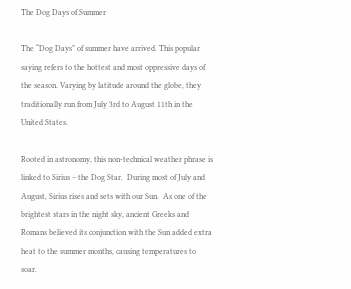The Dog Days of Summer

The “Dog Days” of summer have arrived. This popular saying refers to the hottest and most oppressive days of the season. Varying by latitude around the globe, they traditionally run from July 3rd to August 11th in the United States.

Rooted in astronomy, this non-technical weather phrase is linked to Sirius – the Dog Star.  During most of July and August, Sirius rises and sets with our Sun.  As one of the brightest stars in the night sky, ancient Greeks and Romans believed its conjunction with the Sun added extra heat to the summer months, causing temperatures to soar.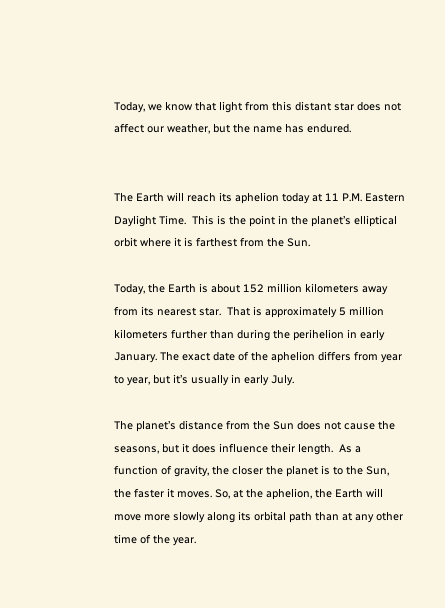Today, we know that light from this distant star does not affect our weather, but the name has endured.


The Earth will reach its aphelion today at 11 P.M. Eastern Daylight Time.  This is the point in the planet’s elliptical orbit where it is farthest from the Sun.

Today, the Earth is about 152 million kilometers away from its nearest star.  That is approximately 5 million kilometers further than during the perihelion in early January. The exact date of the aphelion differs from year to year, but it’s usually in early July.

The planet’s distance from the Sun does not cause the seasons, but it does influence their length.  As a function of gravity, the closer the planet is to the Sun, the faster it moves. So, at the aphelion, the Earth will move more slowly along its orbital path than at any other time of the year.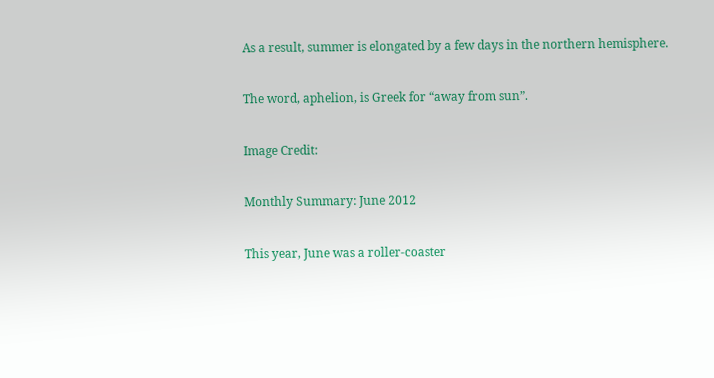As a result, summer is elongated by a few days in the northern hemisphere.

The word, aphelion, is Greek for “away from sun”.

Image Credit:

Monthly Summary: June 2012

This year, June was a roller-coaster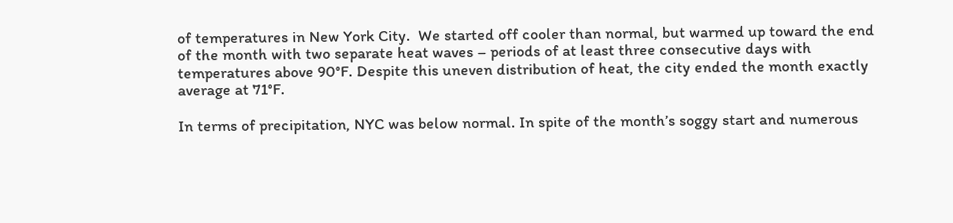of temperatures in New York City.  We started off cooler than normal, but warmed up toward the end of the month with two separate heat waves – periods of at least three consecutive days with temperatures above 90°F. Despite this uneven distribution of heat, the city ended the month exactly average at 71°F.

In terms of precipitation, NYC was below normal. In spite of the month’s soggy start and numerous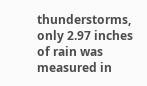thunderstorms, only 2.97 inches of rain was measured in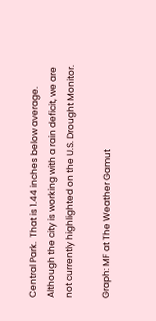Central Park.  That is 1.44 inches below average. Although the city is working with a rain deficit, we are not currently highlighted on the U.S. Drought Monitor.

Graph: MF at The Weather Gamut